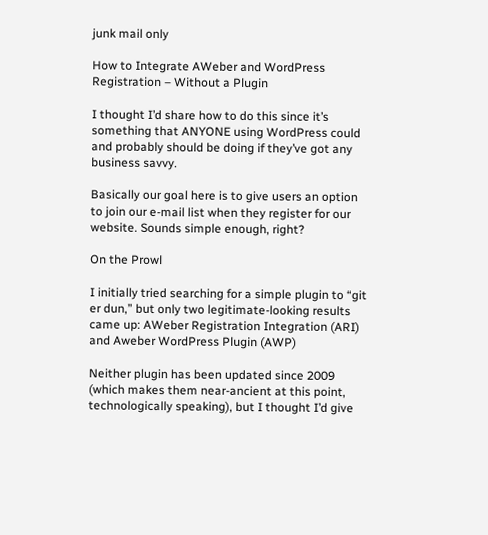junk mail only

How to Integrate AWeber and WordPress Registration – Without a Plugin

I thought I’d share how to do this since it’s something that ANYONE using WordPress could and probably should be doing if they’ve got any business savvy.

Basically our goal here is to give users an option to join our e-mail list when they register for our website. Sounds simple enough, right?

On the Prowl

I initially tried searching for a simple plugin to “git er dun,” but only two legitimate-looking results came up: AWeber Registration Integration (ARI) and Aweber WordPress Plugin (AWP)

Neither plugin has been updated since 2009 (which makes them near-ancient at this point, technologically speaking), but I thought I’d give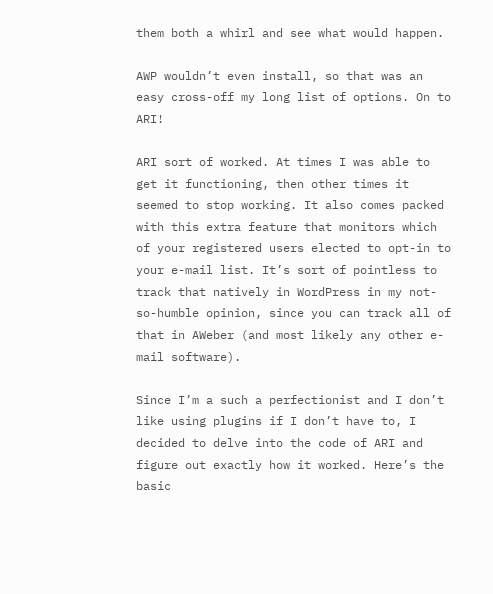them both a whirl and see what would happen.

AWP wouldn’t even install, so that was an easy cross-off my long list of options. On to ARI!

ARI sort of worked. At times I was able to get it functioning, then other times it seemed to stop working. It also comes packed with this extra feature that monitors which of your registered users elected to opt-in to your e-mail list. It’s sort of pointless to track that natively in WordPress in my not-so-humble opinion, since you can track all of that in AWeber (and most likely any other e-mail software).

Since I’m a such a perfectionist and I don’t like using plugins if I don’t have to, I decided to delve into the code of ARI and figure out exactly how it worked. Here’s the basic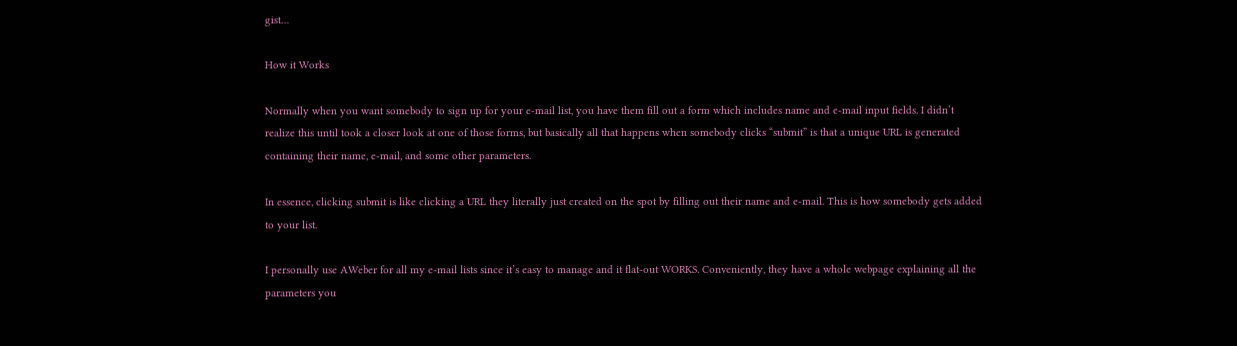gist…

How it Works

Normally when you want somebody to sign up for your e-mail list, you have them fill out a form which includes name and e-mail input fields. I didn’t realize this until took a closer look at one of those forms, but basically all that happens when somebody clicks “submit” is that a unique URL is generated containing their name, e-mail, and some other parameters.

In essence, clicking submit is like clicking a URL they literally just created on the spot by filling out their name and e-mail. This is how somebody gets added to your list.

I personally use AWeber for all my e-mail lists since it’s easy to manage and it flat-out WORKS. Conveniently, they have a whole webpage explaining all the parameters you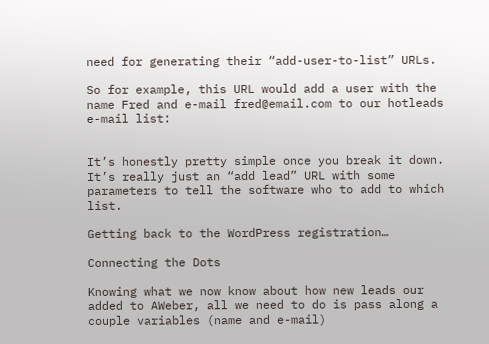need for generating their “add-user-to-list” URLs.

So for example, this URL would add a user with the name Fred and e-mail fred@email.com to our hotleads e-mail list:


It’s honestly pretty simple once you break it down. It’s really just an “add lead” URL with some parameters to tell the software who to add to which list.

Getting back to the WordPress registration…

Connecting the Dots

Knowing what we now know about how new leads our added to AWeber, all we need to do is pass along a couple variables (name and e-mail)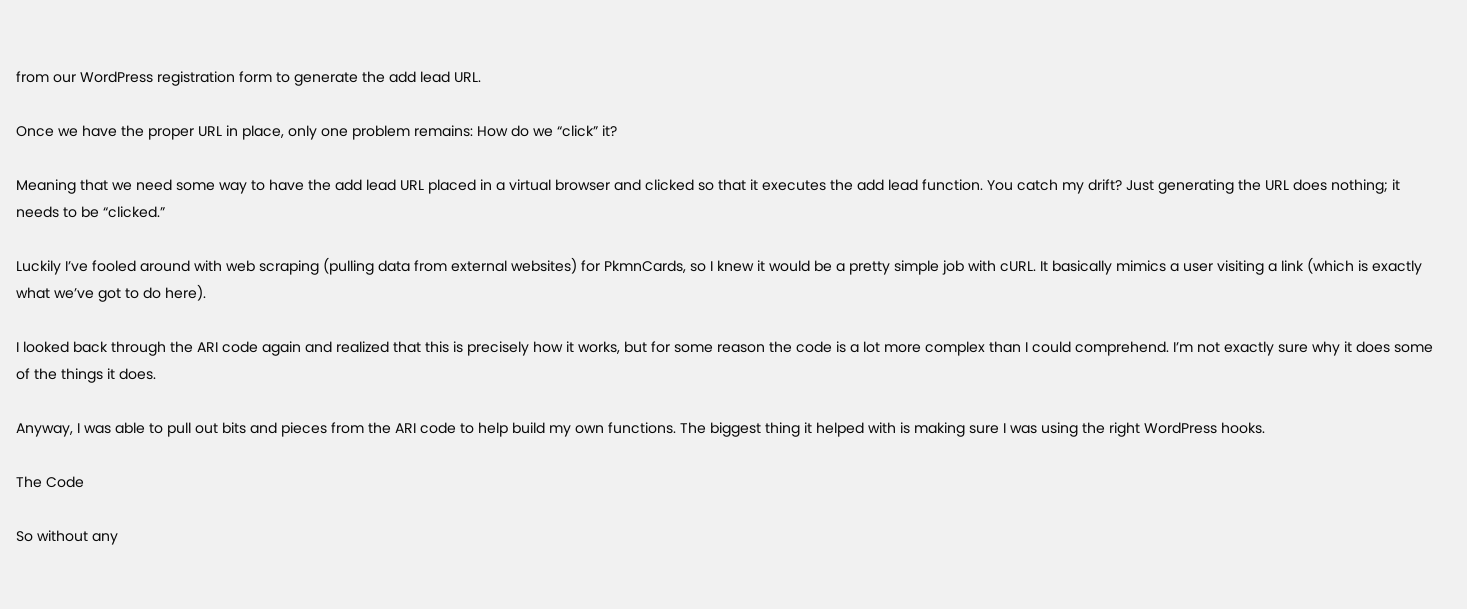from our WordPress registration form to generate the add lead URL.

Once we have the proper URL in place, only one problem remains: How do we “click” it?

Meaning that we need some way to have the add lead URL placed in a virtual browser and clicked so that it executes the add lead function. You catch my drift? Just generating the URL does nothing; it needs to be “clicked.”

Luckily I’ve fooled around with web scraping (pulling data from external websites) for PkmnCards, so I knew it would be a pretty simple job with cURL. It basically mimics a user visiting a link (which is exactly what we’ve got to do here).

I looked back through the ARI code again and realized that this is precisely how it works, but for some reason the code is a lot more complex than I could comprehend. I’m not exactly sure why it does some of the things it does.

Anyway, I was able to pull out bits and pieces from the ARI code to help build my own functions. The biggest thing it helped with is making sure I was using the right WordPress hooks.

The Code

So without any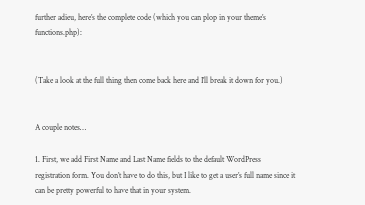further adieu, here’s the complete code (which you can plop in your theme’s functions.php):


(Take a look at the full thing then come back here and I’ll break it down for you.)


A couple notes…

1. First, we add First Name and Last Name fields to the default WordPress registration form. You don’t have to do this, but I like to get a user’s full name since it can be pretty powerful to have that in your system.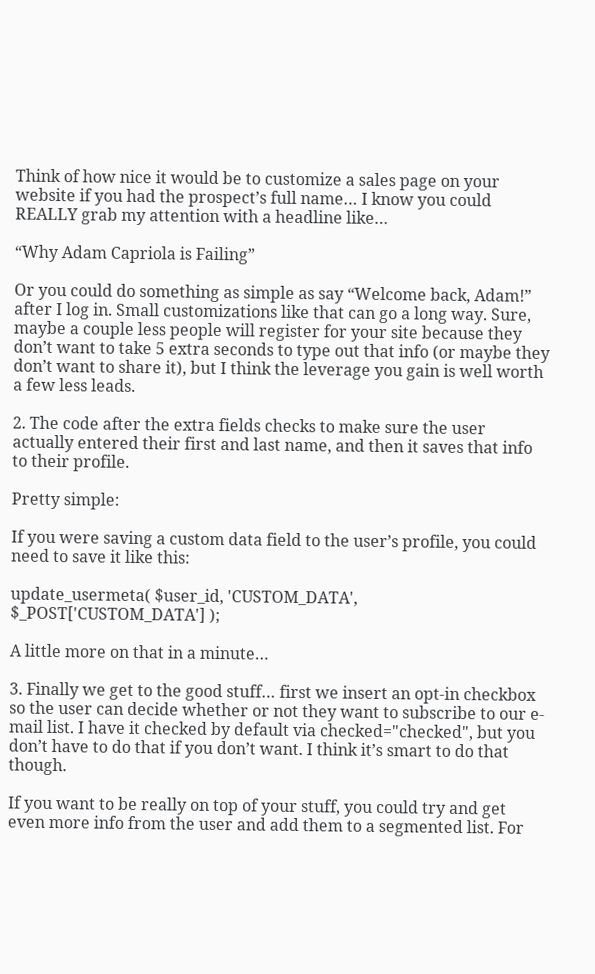Think of how nice it would be to customize a sales page on your website if you had the prospect’s full name… I know you could REALLY grab my attention with a headline like…

“Why Adam Capriola is Failing”

Or you could do something as simple as say “Welcome back, Adam!” after I log in. Small customizations like that can go a long way. Sure, maybe a couple less people will register for your site because they don’t want to take 5 extra seconds to type out that info (or maybe they don’t want to share it), but I think the leverage you gain is well worth a few less leads.

2. The code after the extra fields checks to make sure the user actually entered their first and last name, and then it saves that info to their profile.

Pretty simple:

If you were saving a custom data field to the user’s profile, you could need to save it like this:

update_usermeta( $user_id, 'CUSTOM_DATA', $_POST['CUSTOM_DATA'] );

A little more on that in a minute…

3. Finally we get to the good stuff… first we insert an opt-in checkbox so the user can decide whether or not they want to subscribe to our e-mail list. I have it checked by default via checked="checked", but you don’t have to do that if you don’t want. I think it’s smart to do that though.

If you want to be really on top of your stuff, you could try and get even more info from the user and add them to a segmented list. For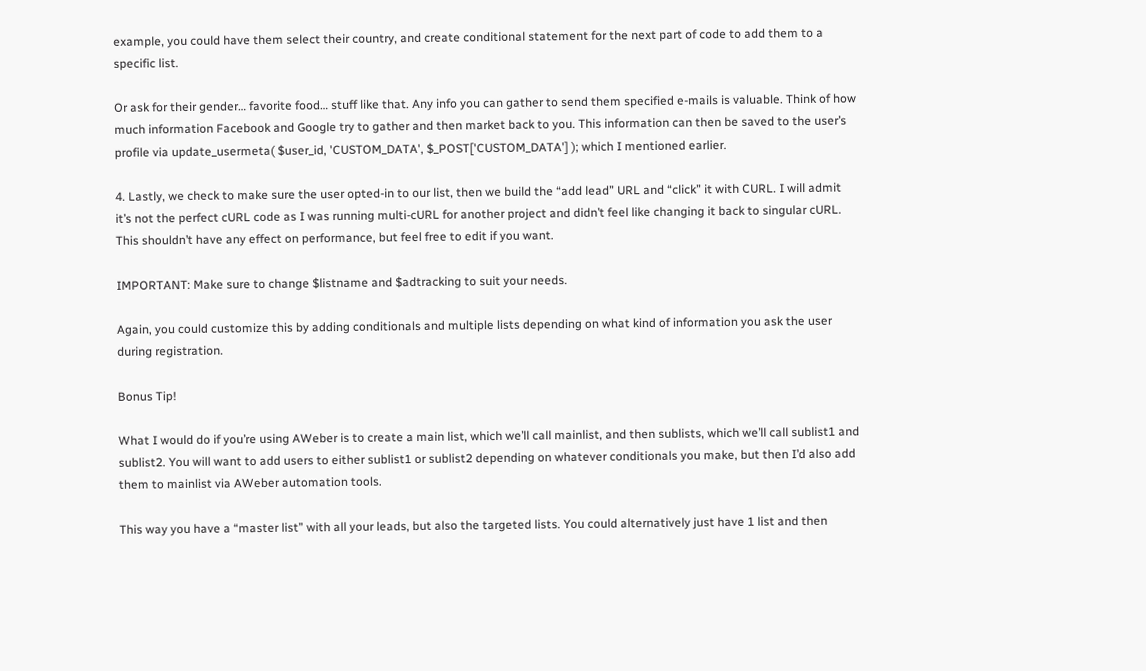example, you could have them select their country, and create conditional statement for the next part of code to add them to a specific list.

Or ask for their gender… favorite food… stuff like that. Any info you can gather to send them specified e-mails is valuable. Think of how much information Facebook and Google try to gather and then market back to you. This information can then be saved to the user’s profile via update_usermeta( $user_id, 'CUSTOM_DATA', $_POST['CUSTOM_DATA'] ); which I mentioned earlier.

4. Lastly, we check to make sure the user opted-in to our list, then we build the “add lead” URL and “click” it with CURL. I will admit it’s not the perfect cURL code as I was running multi-cURL for another project and didn’t feel like changing it back to singular cURL. This shouldn’t have any effect on performance, but feel free to edit if you want.

IMPORTANT: Make sure to change $listname and $adtracking to suit your needs.

Again, you could customize this by adding conditionals and multiple lists depending on what kind of information you ask the user during registration.

Bonus Tip!

What I would do if you’re using AWeber is to create a main list, which we’ll call mainlist, and then sublists, which we’ll call sublist1 and sublist2. You will want to add users to either sublist1 or sublist2 depending on whatever conditionals you make, but then I’d also add them to mainlist via AWeber automation tools.

This way you have a “master list” with all your leads, but also the targeted lists. You could alternatively just have 1 list and then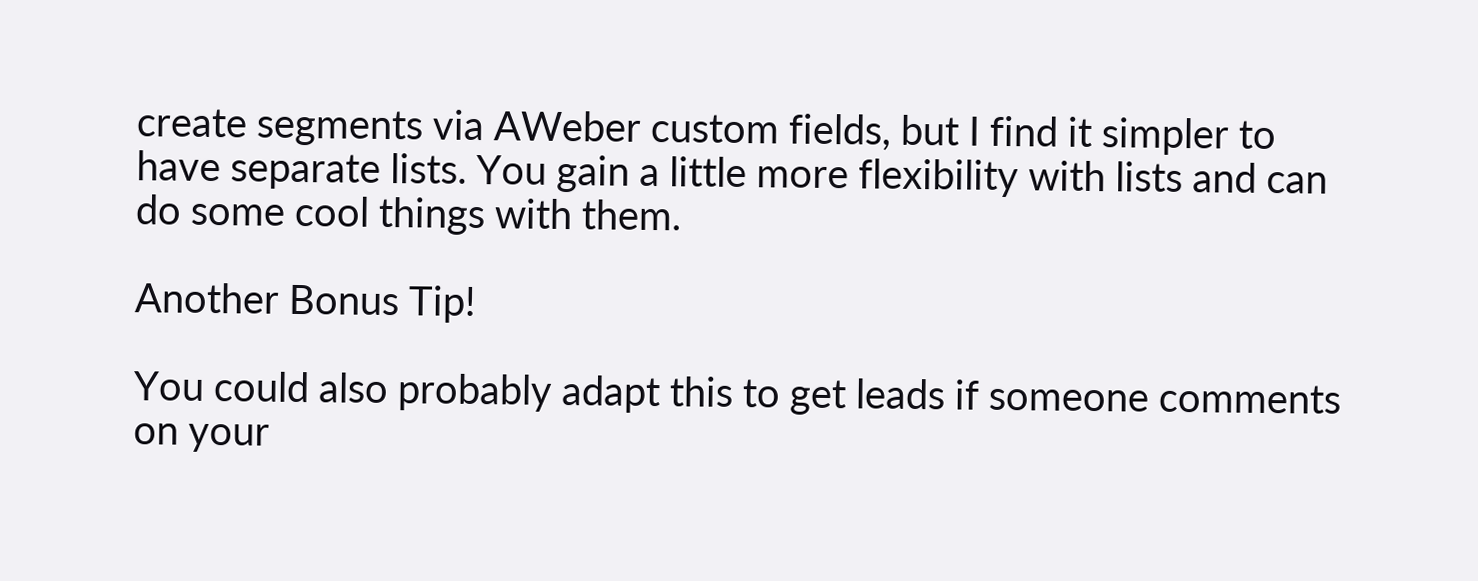create segments via AWeber custom fields, but I find it simpler to have separate lists. You gain a little more flexibility with lists and can do some cool things with them.

Another Bonus Tip!

You could also probably adapt this to get leads if someone comments on your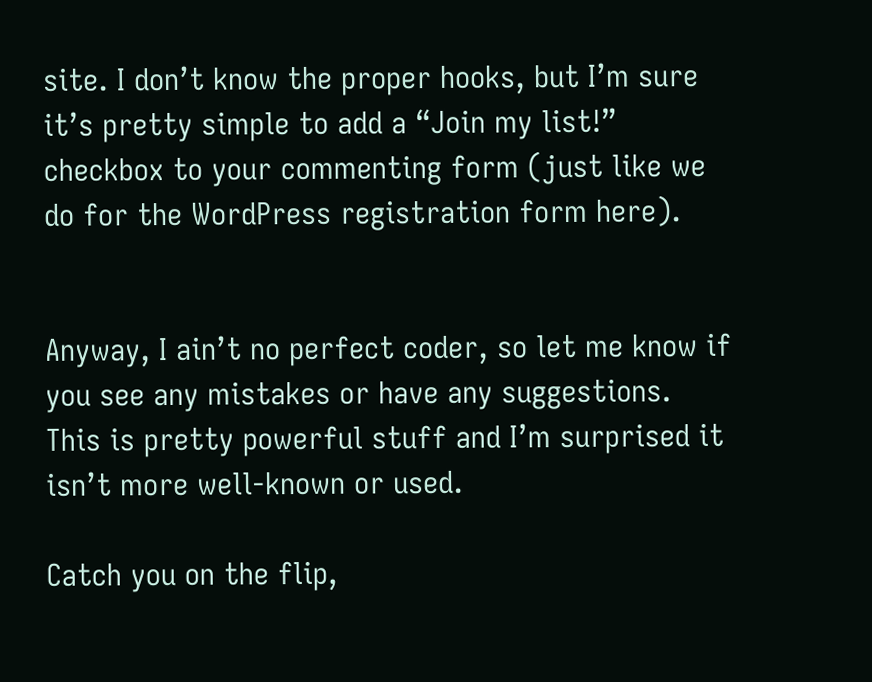site. I don’t know the proper hooks, but I’m sure it’s pretty simple to add a “Join my list!” checkbox to your commenting form (just like we do for the WordPress registration form here).


Anyway, I ain’t no perfect coder, so let me know if you see any mistakes or have any suggestions. This is pretty powerful stuff and I’m surprised it isn’t more well-known or used.

Catch you on the flip,